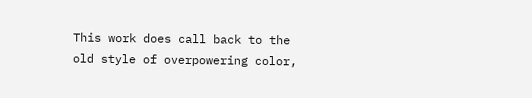This work does call back to the old style of overpowering color,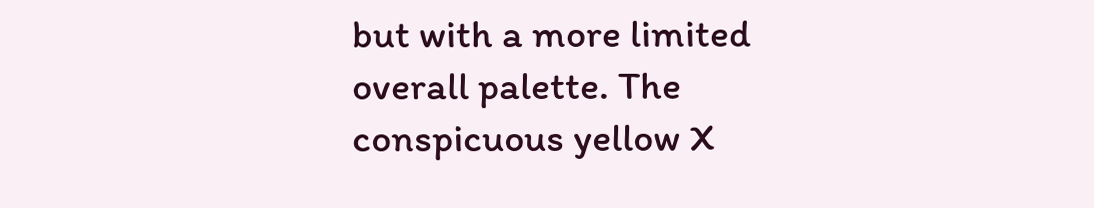but with a more limited overall palette. The conspicuous yellow X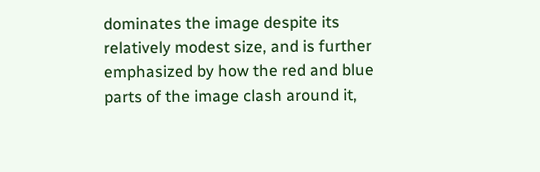dominates the image despite its relatively modest size, and is further emphasized by how the red and blue parts of the image clash around it,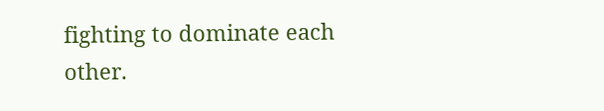fighting to dominate each other.